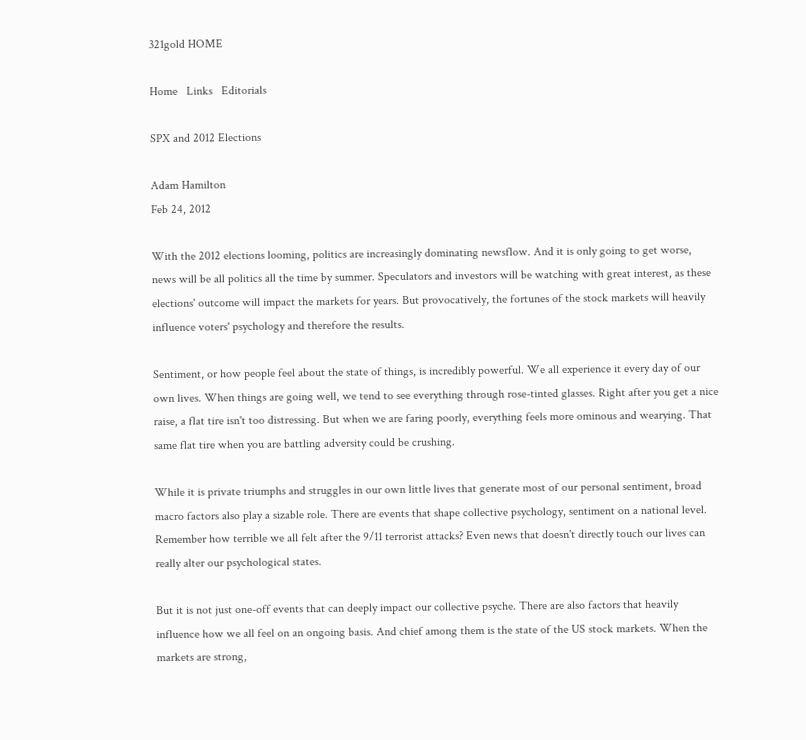321gold HOME

Home   Links   Editorials

SPX and 2012 Elections

Adam Hamilton
Feb 24, 2012

With the 2012 elections looming, politics are increasingly dominating newsflow. And it is only going to get worse, news will be all politics all the time by summer. Speculators and investors will be watching with great interest, as these elections' outcome will impact the markets for years. But provocatively, the fortunes of the stock markets will heavily influence voters' psychology and therefore the results.

Sentiment, or how people feel about the state of things, is incredibly powerful. We all experience it every day of our own lives. When things are going well, we tend to see everything through rose-tinted glasses. Right after you get a nice raise, a flat tire isn't too distressing. But when we are faring poorly, everything feels more ominous and wearying. That same flat tire when you are battling adversity could be crushing.

While it is private triumphs and struggles in our own little lives that generate most of our personal sentiment, broad macro factors also play a sizable role. There are events that shape collective psychology, sentiment on a national level. Remember how terrible we all felt after the 9/11 terrorist attacks? Even news that doesn't directly touch our lives can really alter our psychological states.

But it is not just one-off events that can deeply impact our collective psyche. There are also factors that heavily influence how we all feel on an ongoing basis. And chief among them is the state of the US stock markets. When the markets are strong,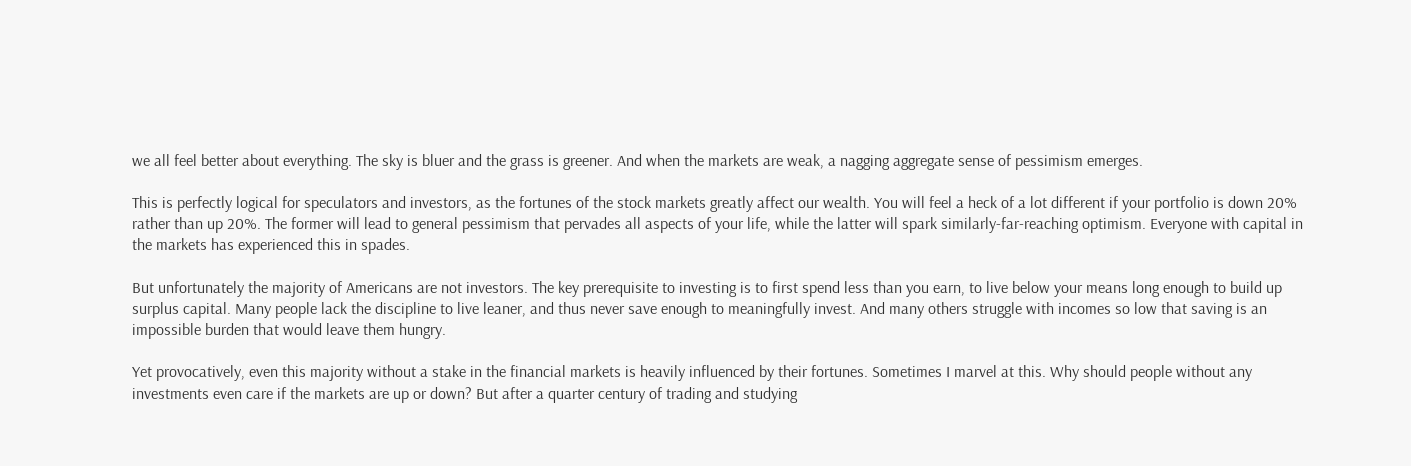we all feel better about everything. The sky is bluer and the grass is greener. And when the markets are weak, a nagging aggregate sense of pessimism emerges.

This is perfectly logical for speculators and investors, as the fortunes of the stock markets greatly affect our wealth. You will feel a heck of a lot different if your portfolio is down 20% rather than up 20%. The former will lead to general pessimism that pervades all aspects of your life, while the latter will spark similarly-far-reaching optimism. Everyone with capital in the markets has experienced this in spades.

But unfortunately the majority of Americans are not investors. The key prerequisite to investing is to first spend less than you earn, to live below your means long enough to build up surplus capital. Many people lack the discipline to live leaner, and thus never save enough to meaningfully invest. And many others struggle with incomes so low that saving is an impossible burden that would leave them hungry.

Yet provocatively, even this majority without a stake in the financial markets is heavily influenced by their fortunes. Sometimes I marvel at this. Why should people without any investments even care if the markets are up or down? But after a quarter century of trading and studying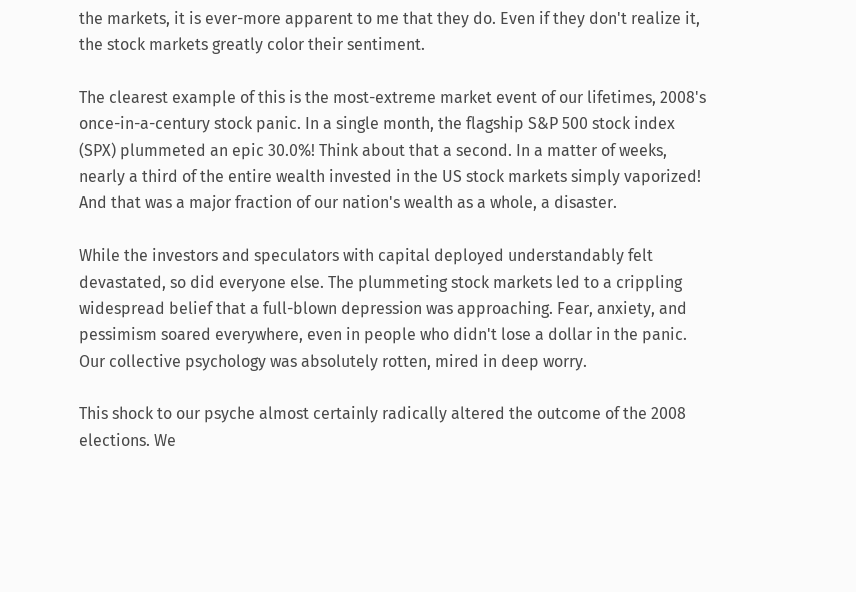the markets, it is ever-more apparent to me that they do. Even if they don't realize it, the stock markets greatly color their sentiment.

The clearest example of this is the most-extreme market event of our lifetimes, 2008's once-in-a-century stock panic. In a single month, the flagship S&P 500 stock index (SPX) plummeted an epic 30.0%! Think about that a second. In a matter of weeks, nearly a third of the entire wealth invested in the US stock markets simply vaporized! And that was a major fraction of our nation's wealth as a whole, a disaster.

While the investors and speculators with capital deployed understandably felt devastated, so did everyone else. The plummeting stock markets led to a crippling widespread belief that a full-blown depression was approaching. Fear, anxiety, and pessimism soared everywhere, even in people who didn't lose a dollar in the panic. Our collective psychology was absolutely rotten, mired in deep worry.

This shock to our psyche almost certainly radically altered the outcome of the 2008 elections. We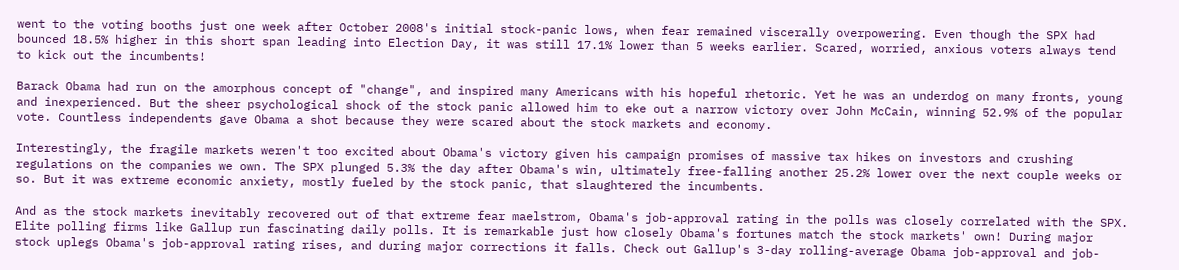went to the voting booths just one week after October 2008's initial stock-panic lows, when fear remained viscerally overpowering. Even though the SPX had bounced 18.5% higher in this short span leading into Election Day, it was still 17.1% lower than 5 weeks earlier. Scared, worried, anxious voters always tend to kick out the incumbents!

Barack Obama had run on the amorphous concept of "change", and inspired many Americans with his hopeful rhetoric. Yet he was an underdog on many fronts, young and inexperienced. But the sheer psychological shock of the stock panic allowed him to eke out a narrow victory over John McCain, winning 52.9% of the popular vote. Countless independents gave Obama a shot because they were scared about the stock markets and economy.

Interestingly, the fragile markets weren't too excited about Obama's victory given his campaign promises of massive tax hikes on investors and crushing regulations on the companies we own. The SPX plunged 5.3% the day after Obama's win, ultimately free-falling another 25.2% lower over the next couple weeks or so. But it was extreme economic anxiety, mostly fueled by the stock panic, that slaughtered the incumbents.

And as the stock markets inevitably recovered out of that extreme fear maelstrom, Obama's job-approval rating in the polls was closely correlated with the SPX. Elite polling firms like Gallup run fascinating daily polls. It is remarkable just how closely Obama's fortunes match the stock markets' own! During major stock uplegs Obama's job-approval rating rises, and during major corrections it falls. Check out Gallup's 3-day rolling-average Obama job-approval and job-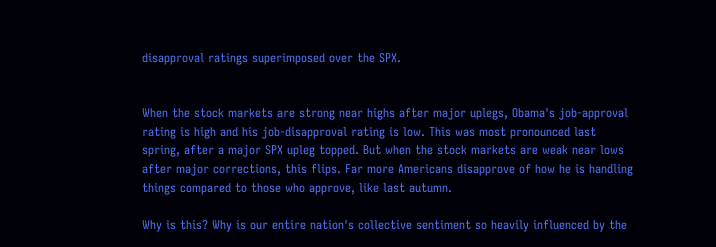disapproval ratings superimposed over the SPX.


When the stock markets are strong near highs after major uplegs, Obama's job-approval rating is high and his job-disapproval rating is low. This was most pronounced last spring, after a major SPX upleg topped. But when the stock markets are weak near lows after major corrections, this flips. Far more Americans disapprove of how he is handling things compared to those who approve, like last autumn.

Why is this? Why is our entire nation's collective sentiment so heavily influenced by the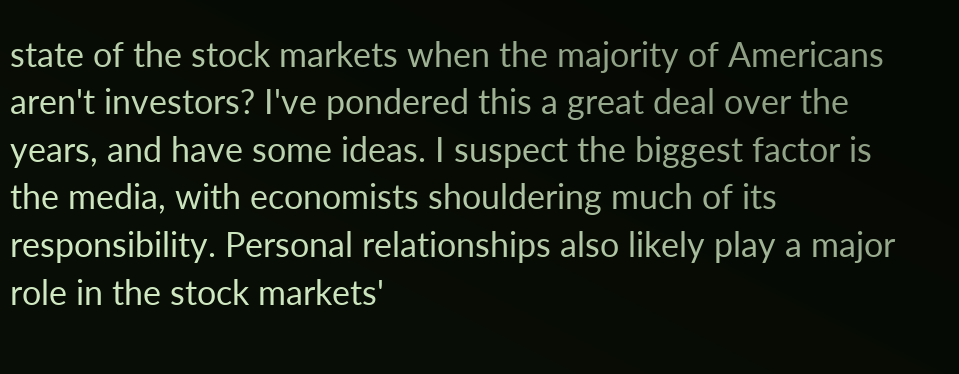state of the stock markets when the majority of Americans aren't investors? I've pondered this a great deal over the years, and have some ideas. I suspect the biggest factor is the media, with economists shouldering much of its responsibility. Personal relationships also likely play a major role in the stock markets'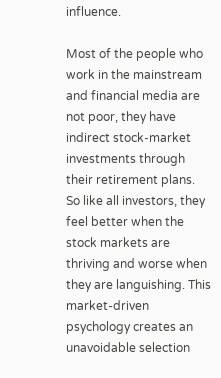influence.

Most of the people who work in the mainstream and financial media are not poor, they have indirect stock-market investments through their retirement plans. So like all investors, they feel better when the stock markets are thriving and worse when they are languishing. This market-driven psychology creates an unavoidable selection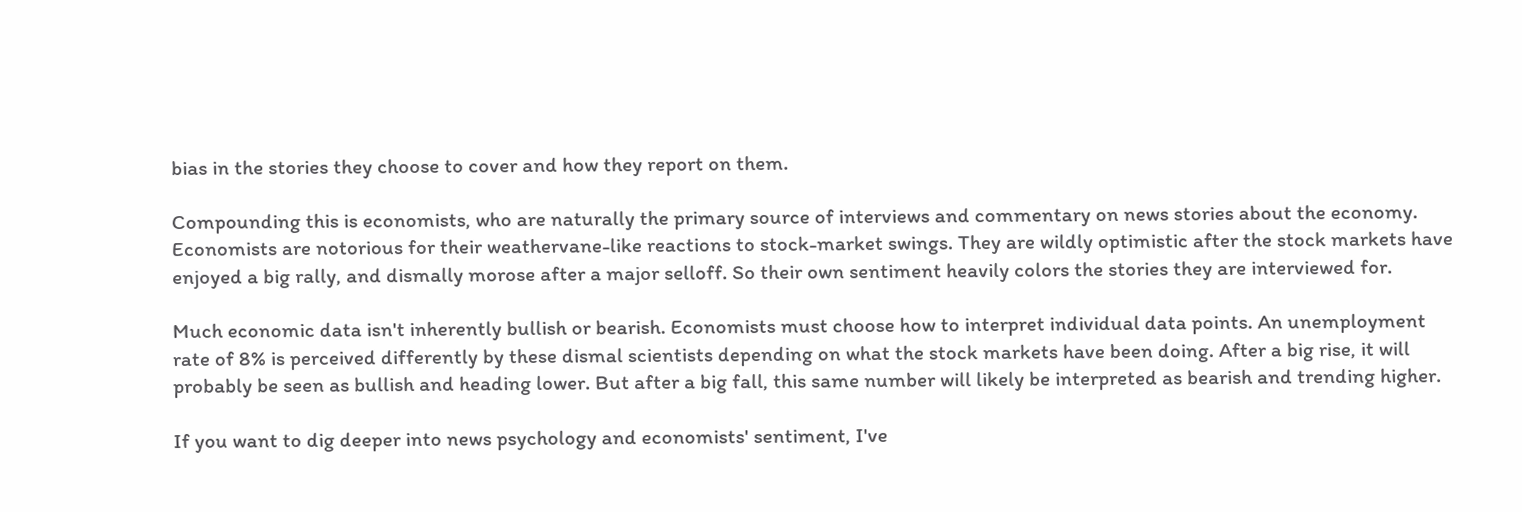bias in the stories they choose to cover and how they report on them.

Compounding this is economists, who are naturally the primary source of interviews and commentary on news stories about the economy. Economists are notorious for their weathervane-like reactions to stock-market swings. They are wildly optimistic after the stock markets have enjoyed a big rally, and dismally morose after a major selloff. So their own sentiment heavily colors the stories they are interviewed for.

Much economic data isn't inherently bullish or bearish. Economists must choose how to interpret individual data points. An unemployment rate of 8% is perceived differently by these dismal scientists depending on what the stock markets have been doing. After a big rise, it will probably be seen as bullish and heading lower. But after a big fall, this same number will likely be interpreted as bearish and trending higher.

If you want to dig deeper into news psychology and economists' sentiment, I've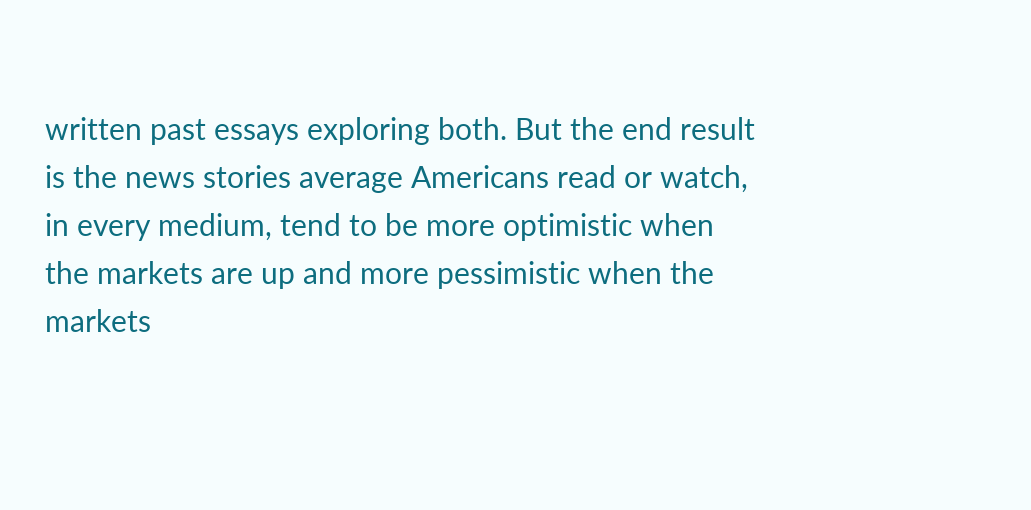written past essays exploring both. But the end result is the news stories average Americans read or watch, in every medium, tend to be more optimistic when the markets are up and more pessimistic when the markets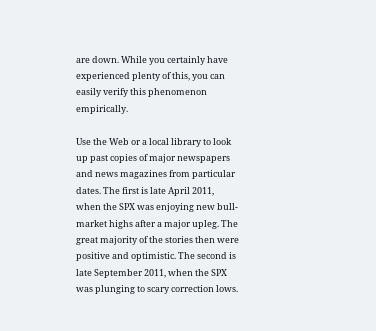are down. While you certainly have experienced plenty of this, you can easily verify this phenomenon empirically.

Use the Web or a local library to look up past copies of major newspapers and news magazines from particular dates. The first is late April 2011, when the SPX was enjoying new bull-market highs after a major upleg. The great majority of the stories then were positive and optimistic. The second is late September 2011, when the SPX was plunging to scary correction lows.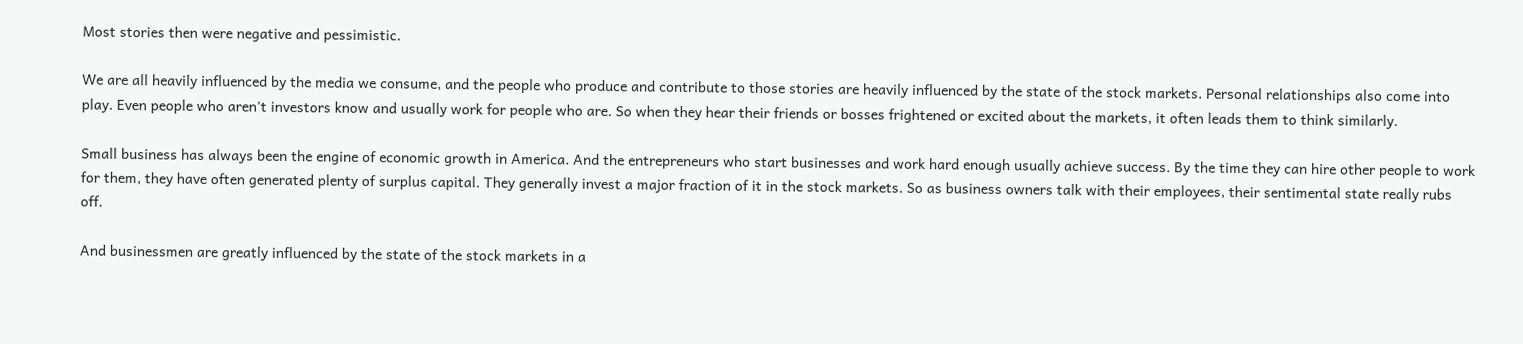Most stories then were negative and pessimistic.

We are all heavily influenced by the media we consume, and the people who produce and contribute to those stories are heavily influenced by the state of the stock markets. Personal relationships also come into play. Even people who aren't investors know and usually work for people who are. So when they hear their friends or bosses frightened or excited about the markets, it often leads them to think similarly.

Small business has always been the engine of economic growth in America. And the entrepreneurs who start businesses and work hard enough usually achieve success. By the time they can hire other people to work for them, they have often generated plenty of surplus capital. They generally invest a major fraction of it in the stock markets. So as business owners talk with their employees, their sentimental state really rubs off.

And businessmen are greatly influenced by the state of the stock markets in a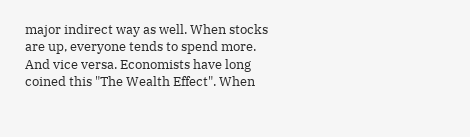major indirect way as well. When stocks are up, everyone tends to spend more. And vice versa. Economists have long coined this "The Wealth Effect". When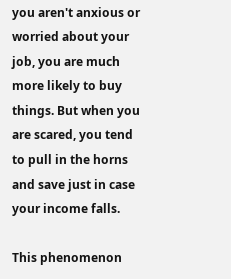you aren't anxious or worried about your job, you are much more likely to buy things. But when you are scared, you tend to pull in the horns and save just in case your income falls.

This phenomenon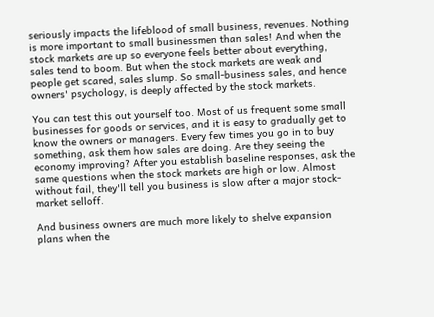seriously impacts the lifeblood of small business, revenues. Nothing is more important to small businessmen than sales! And when the stock markets are up so everyone feels better about everything, sales tend to boom. But when the stock markets are weak and people get scared, sales slump. So small-business sales, and hence owners' psychology, is deeply affected by the stock markets.

You can test this out yourself too. Most of us frequent some small businesses for goods or services, and it is easy to gradually get to know the owners or managers. Every few times you go in to buy something, ask them how sales are doing. Are they seeing the economy improving? After you establish baseline responses, ask the same questions when the stock markets are high or low. Almost without fail, they'll tell you business is slow after a major stock-market selloff.

And business owners are much more likely to shelve expansion plans when the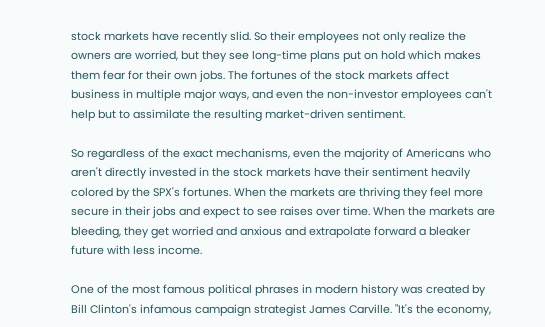stock markets have recently slid. So their employees not only realize the owners are worried, but they see long-time plans put on hold which makes them fear for their own jobs. The fortunes of the stock markets affect business in multiple major ways, and even the non-investor employees can't help but to assimilate the resulting market-driven sentiment.

So regardless of the exact mechanisms, even the majority of Americans who aren't directly invested in the stock markets have their sentiment heavily colored by the SPX's fortunes. When the markets are thriving they feel more secure in their jobs and expect to see raises over time. When the markets are bleeding, they get worried and anxious and extrapolate forward a bleaker future with less income.

One of the most famous political phrases in modern history was created by Bill Clinton's infamous campaign strategist James Carville. "It's the economy,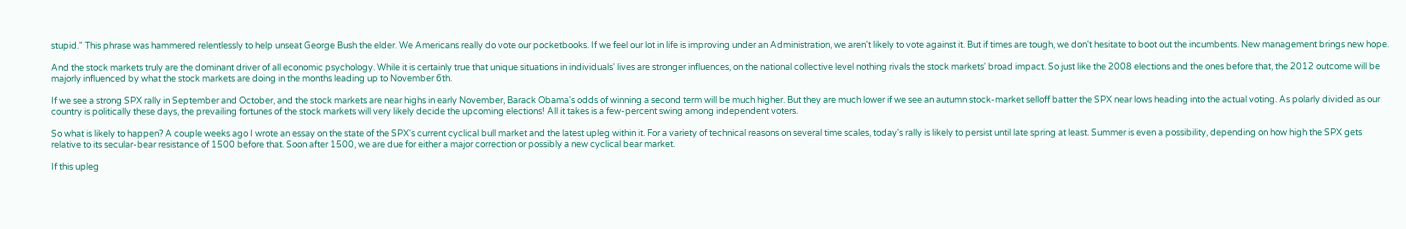stupid." This phrase was hammered relentlessly to help unseat George Bush the elder. We Americans really do vote our pocketbooks. If we feel our lot in life is improving under an Administration, we aren't likely to vote against it. But if times are tough, we don't hesitate to boot out the incumbents. New management brings new hope.

And the stock markets truly are the dominant driver of all economic psychology. While it is certainly true that unique situations in individuals' lives are stronger influences, on the national collective level nothing rivals the stock markets' broad impact. So just like the 2008 elections and the ones before that, the 2012 outcome will be majorly influenced by what the stock markets are doing in the months leading up to November 6th.

If we see a strong SPX rally in September and October, and the stock markets are near highs in early November, Barack Obama's odds of winning a second term will be much higher. But they are much lower if we see an autumn stock-market selloff batter the SPX near lows heading into the actual voting. As polarly divided as our country is politically these days, the prevailing fortunes of the stock markets will very likely decide the upcoming elections! All it takes is a few-percent swing among independent voters.

So what is likely to happen? A couple weeks ago I wrote an essay on the state of the SPX's current cyclical bull market and the latest upleg within it. For a variety of technical reasons on several time scales, today's rally is likely to persist until late spring at least. Summer is even a possibility, depending on how high the SPX gets relative to its secular-bear resistance of 1500 before that. Soon after 1500, we are due for either a major correction or possibly a new cyclical bear market.

If this upleg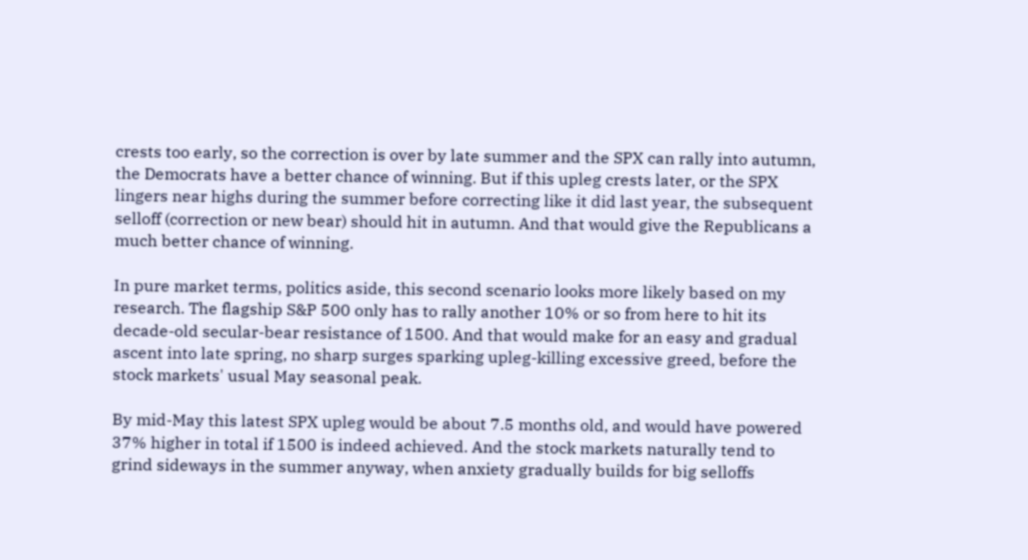crests too early, so the correction is over by late summer and the SPX can rally into autumn, the Democrats have a better chance of winning. But if this upleg crests later, or the SPX lingers near highs during the summer before correcting like it did last year, the subsequent selloff (correction or new bear) should hit in autumn. And that would give the Republicans a much better chance of winning.

In pure market terms, politics aside, this second scenario looks more likely based on my research. The flagship S&P 500 only has to rally another 10% or so from here to hit its decade-old secular-bear resistance of 1500. And that would make for an easy and gradual ascent into late spring, no sharp surges sparking upleg-killing excessive greed, before the stock markets' usual May seasonal peak.

By mid-May this latest SPX upleg would be about 7.5 months old, and would have powered 37% higher in total if 1500 is indeed achieved. And the stock markets naturally tend to grind sideways in the summer anyway, when anxiety gradually builds for big selloffs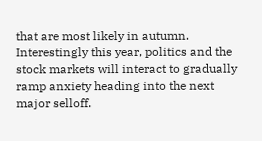that are most likely in autumn. Interestingly this year, politics and the stock markets will interact to gradually ramp anxiety heading into the next major selloff.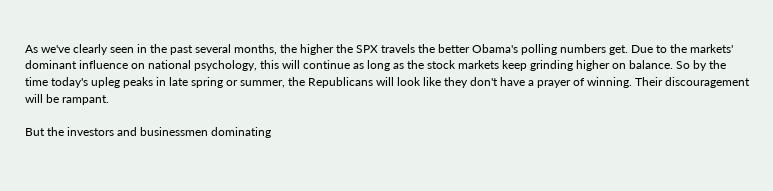As we've clearly seen in the past several months, the higher the SPX travels the better Obama's polling numbers get. Due to the markets' dominant influence on national psychology, this will continue as long as the stock markets keep grinding higher on balance. So by the time today's upleg peaks in late spring or summer, the Republicans will look like they don't have a prayer of winning. Their discouragement will be rampant.

But the investors and businessmen dominating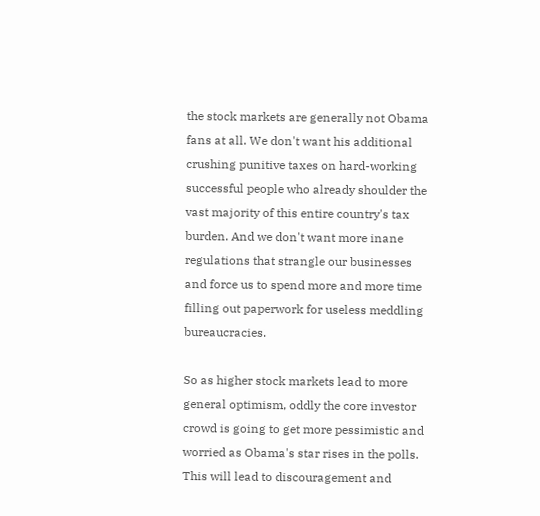the stock markets are generally not Obama fans at all. We don't want his additional crushing punitive taxes on hard-working successful people who already shoulder the vast majority of this entire country's tax burden. And we don't want more inane regulations that strangle our businesses and force us to spend more and more time filling out paperwork for useless meddling bureaucracies.

So as higher stock markets lead to more general optimism, oddly the core investor crowd is going to get more pessimistic and worried as Obama's star rises in the polls. This will lead to discouragement and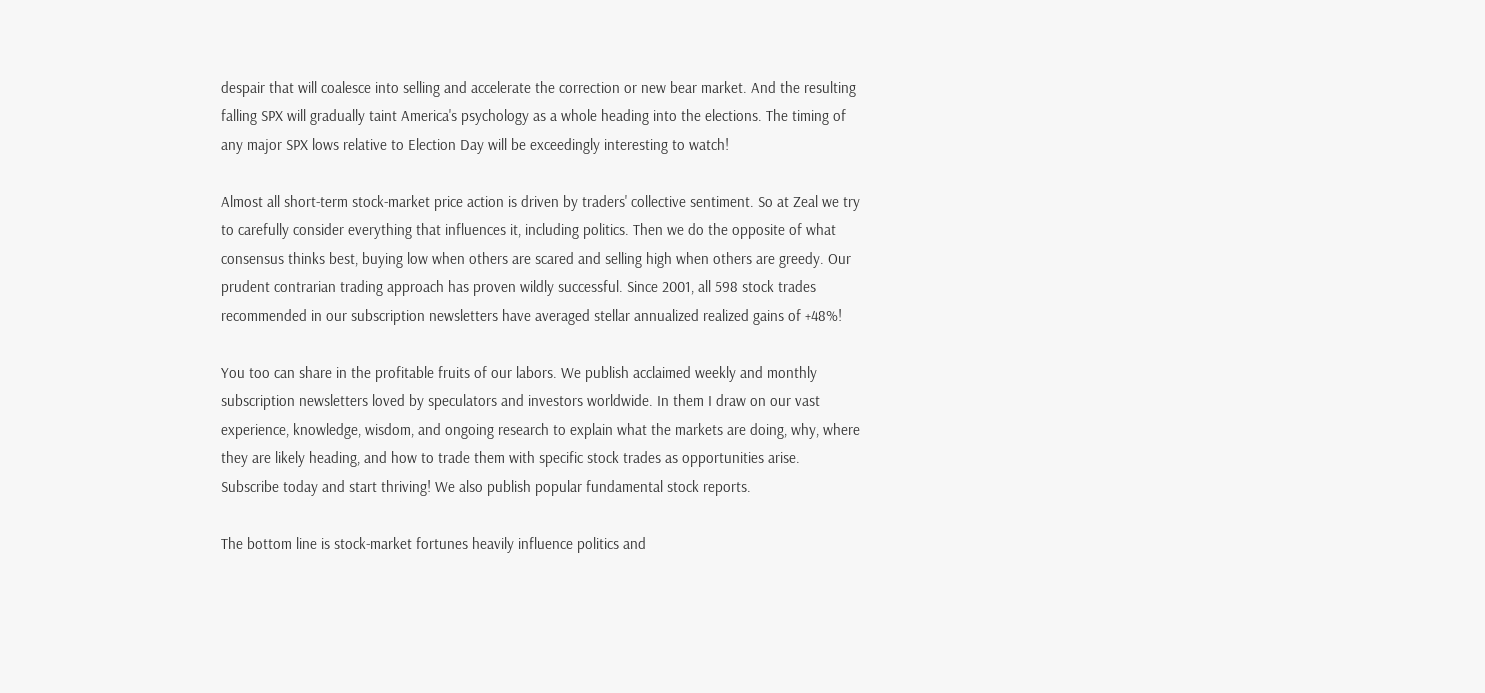despair that will coalesce into selling and accelerate the correction or new bear market. And the resulting falling SPX will gradually taint America's psychology as a whole heading into the elections. The timing of any major SPX lows relative to Election Day will be exceedingly interesting to watch!

Almost all short-term stock-market price action is driven by traders' collective sentiment. So at Zeal we try to carefully consider everything that influences it, including politics. Then we do the opposite of what consensus thinks best, buying low when others are scared and selling high when others are greedy. Our prudent contrarian trading approach has proven wildly successful. Since 2001, all 598 stock trades recommended in our subscription newsletters have averaged stellar annualized realized gains of +48%!

You too can share in the profitable fruits of our labors. We publish acclaimed weekly and monthly subscription newsletters loved by speculators and investors worldwide. In them I draw on our vast experience, knowledge, wisdom, and ongoing research to explain what the markets are doing, why, where they are likely heading, and how to trade them with specific stock trades as opportunities arise. Subscribe today and start thriving! We also publish popular fundamental stock reports.

The bottom line is stock-market fortunes heavily influence politics and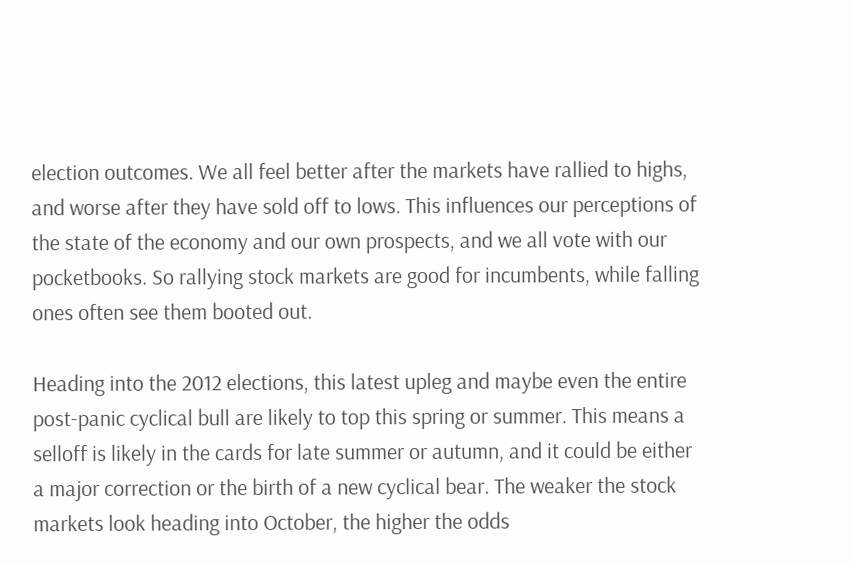election outcomes. We all feel better after the markets have rallied to highs, and worse after they have sold off to lows. This influences our perceptions of the state of the economy and our own prospects, and we all vote with our pocketbooks. So rallying stock markets are good for incumbents, while falling ones often see them booted out.

Heading into the 2012 elections, this latest upleg and maybe even the entire post-panic cyclical bull are likely to top this spring or summer. This means a selloff is likely in the cards for late summer or autumn, and it could be either a major correction or the birth of a new cyclical bear. The weaker the stock markets look heading into October, the higher the odds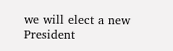we will elect a new President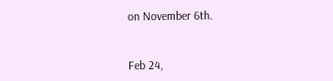on November 6th.


Feb 24,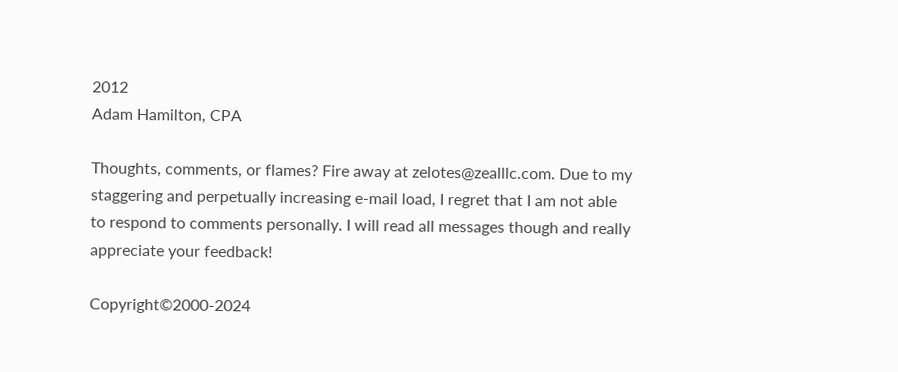2012
Adam Hamilton, CPA

Thoughts, comments, or flames? Fire away at zelotes@zealllc.com. Due to my staggering and perpetually increasing e-mail load, I regret that I am not able to respond to comments personally. I will read all messages though and really appreciate your feedback!

Copyright©2000-2024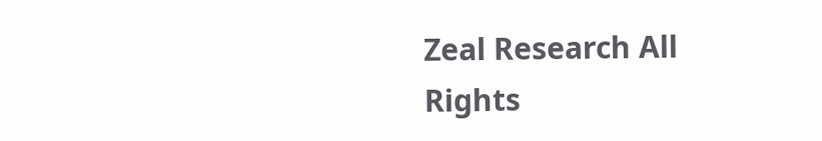Zeal Research All Rights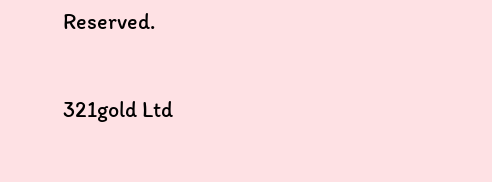Reserved.

321gold Ltd